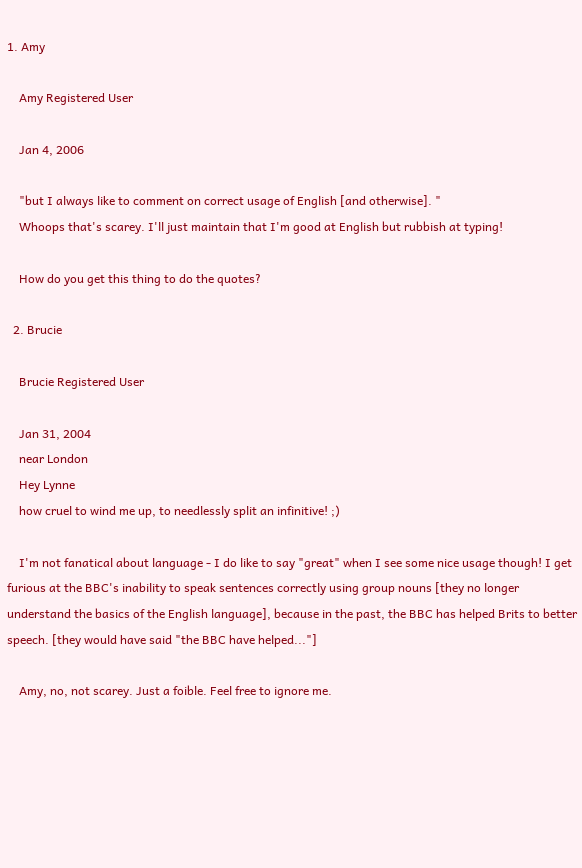1. Amy

    Amy Registered User

    Jan 4, 2006

    "but I always like to comment on correct usage of English [and otherwise]. "
    Whoops that's scarey. I'll just maintain that I'm good at English but rubbish at typing!

    How do you get this thing to do the quotes?

  2. Brucie

    Brucie Registered User

    Jan 31, 2004
    near London
    Hey Lynne
    how cruel to wind me up, to needlessly split an infinitive! ;)

    I'm not fanatical about language - I do like to say "great" when I see some nice usage though! I get furious at the BBC's inability to speak sentences correctly using group nouns [they no longer understand the basics of the English language], because in the past, the BBC has helped Brits to better speech. [they would have said "the BBC have helped..."]

    Amy, no, not scarey. Just a foible. Feel free to ignore me.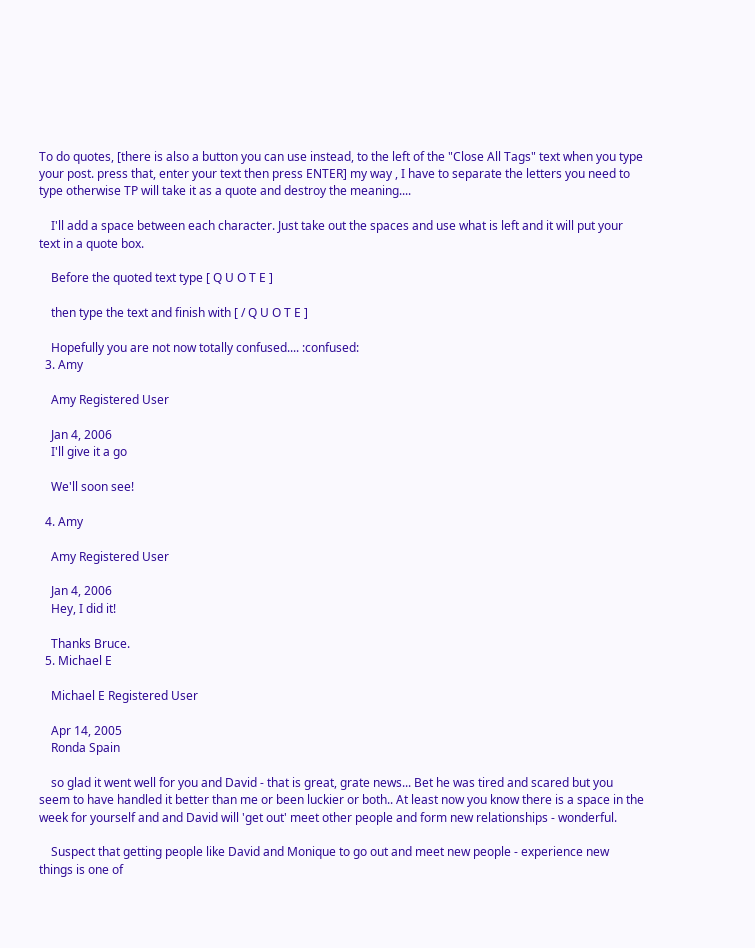To do quotes, [there is also a button you can use instead, to the left of the "Close All Tags" text when you type your post. press that, enter your text then press ENTER] my way , I have to separate the letters you need to type otherwise TP will take it as a quote and destroy the meaning....

    I'll add a space between each character. Just take out the spaces and use what is left and it will put your text in a quote box.

    Before the quoted text type [ Q U O T E ]

    then type the text and finish with [ / Q U O T E ]

    Hopefully you are not now totally confused.... :confused:
  3. Amy

    Amy Registered User

    Jan 4, 2006
    I'll give it a go

    We'll soon see!

  4. Amy

    Amy Registered User

    Jan 4, 2006
    Hey, I did it!

    Thanks Bruce.
  5. Michael E

    Michael E Registered User

    Apr 14, 2005
    Ronda Spain

    so glad it went well for you and David - that is great, grate news... Bet he was tired and scared but you seem to have handled it better than me or been luckier or both.. At least now you know there is a space in the week for yourself and and David will 'get out' meet other people and form new relationships - wonderful.

    Suspect that getting people like David and Monique to go out and meet new people - experience new things is one of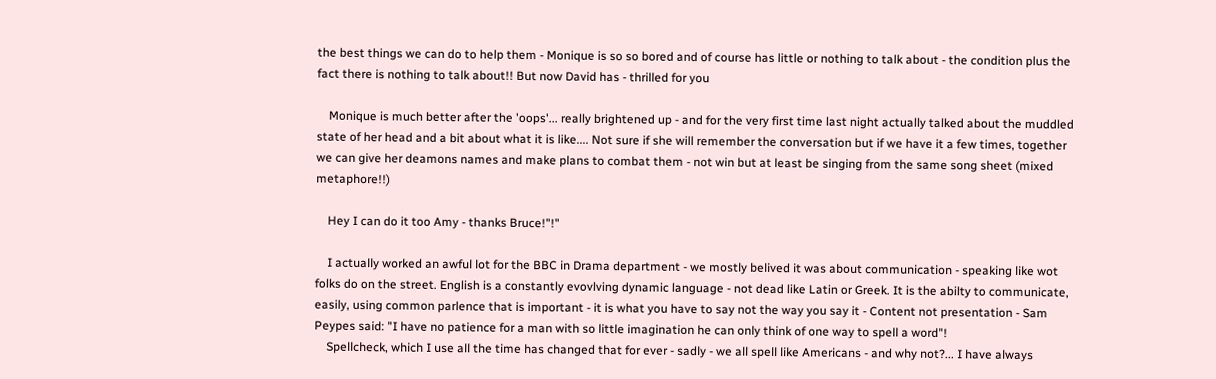the best things we can do to help them - Monique is so so bored and of course has little or nothing to talk about - the condition plus the fact there is nothing to talk about!! But now David has - thrilled for you

    Monique is much better after the 'oops'... really brightened up - and for the very first time last night actually talked about the muddled state of her head and a bit about what it is like.... Not sure if she will remember the conversation but if we have it a few times, together we can give her deamons names and make plans to combat them - not win but at least be singing from the same song sheet (mixed metaphore!!)

    Hey I can do it too Amy - thanks Bruce!"!"

    I actually worked an awful lot for the BBC in Drama department - we mostly belived it was about communication - speaking like wot folks do on the street. English is a constantly evovlving dynamic language - not dead like Latin or Greek. It is the abilty to communicate, easily, using common parlence that is important - it is what you have to say not the way you say it - Content not presentation - Sam Peypes said: "I have no patience for a man with so little imagination he can only think of one way to spell a word"!
    Spellcheck, which I use all the time has changed that for ever - sadly - we all spell like Americans - and why not?... I have always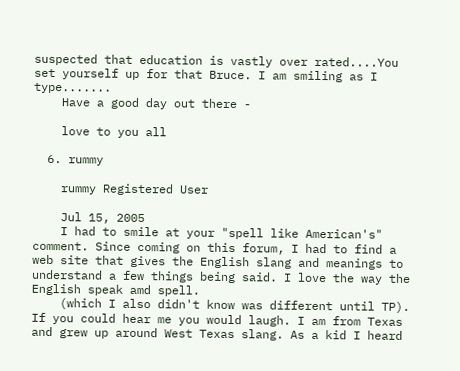suspected that education is vastly over rated....You set yourself up for that Bruce. I am smiling as I type.......
    Have a good day out there -

    love to you all

  6. rummy

    rummy Registered User

    Jul 15, 2005
    I had to smile at your "spell like American's" comment. Since coming on this forum, I had to find a web site that gives the English slang and meanings to understand a few things being said. I love the way the English speak amd spell.
    (which I also didn't know was different until TP). If you could hear me you would laugh. I am from Texas and grew up around West Texas slang. As a kid I heard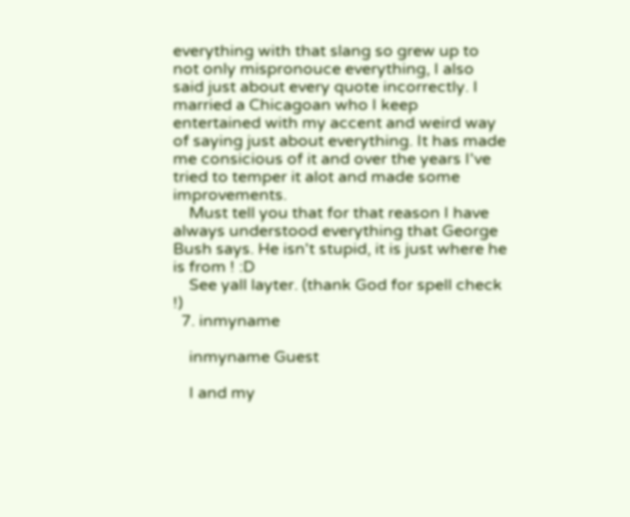everything with that slang so grew up to not only mispronouce everything, I also said just about every quote incorrectly. I married a Chicagoan who I keep entertained with my accent and weird way of saying just about everything. It has made me consicious of it and over the years I've tried to temper it alot and made some improvements.
    Must tell you that for that reason I have always understood everything that George Bush says. He isn't stupid, it is just where he is from ! :D
    See yall layter. (thank God for spell check !)
  7. inmyname

    inmyname Guest

    I and my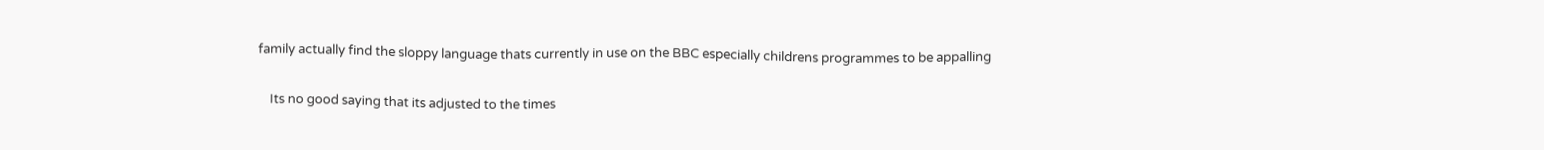family actually find the sloppy language thats currently in use on the BBC especially childrens programmes to be appalling

    Its no good saying that its adjusted to the times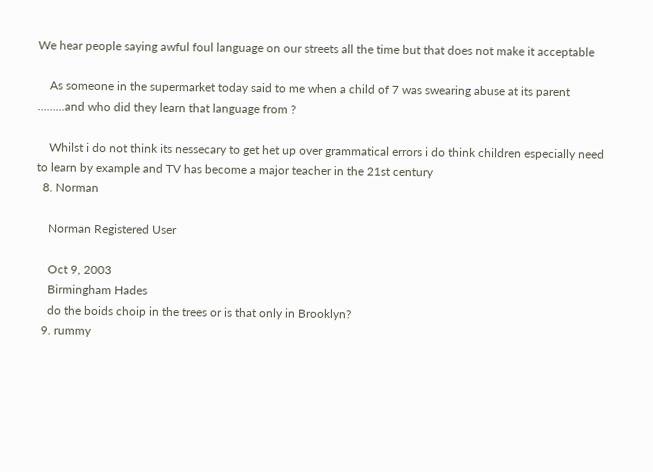We hear people saying awful foul language on our streets all the time but that does not make it acceptable

    As someone in the supermarket today said to me when a child of 7 was swearing abuse at its parent .........and who did they learn that language from ?

    Whilst i do not think its nessecary to get het up over grammatical errors i do think children especially need to learn by example and TV has become a major teacher in the 21st century
  8. Norman

    Norman Registered User

    Oct 9, 2003
    Birmingham Hades
    do the boids choip in the trees or is that only in Brooklyn?
  9. rummy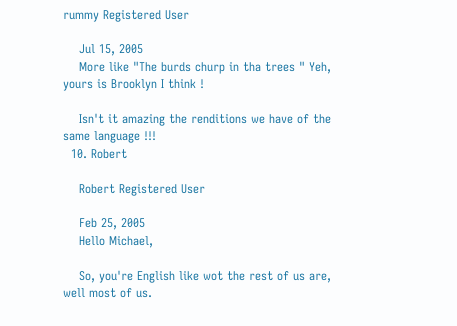rummy Registered User

    Jul 15, 2005
    More like "The burds churp in tha trees " Yeh, yours is Brooklyn I think !

    Isn't it amazing the renditions we have of the same language !!!
  10. Robert

    Robert Registered User

    Feb 25, 2005
    Hello Michael,

    So, you're English like wot the rest of us are, well most of us.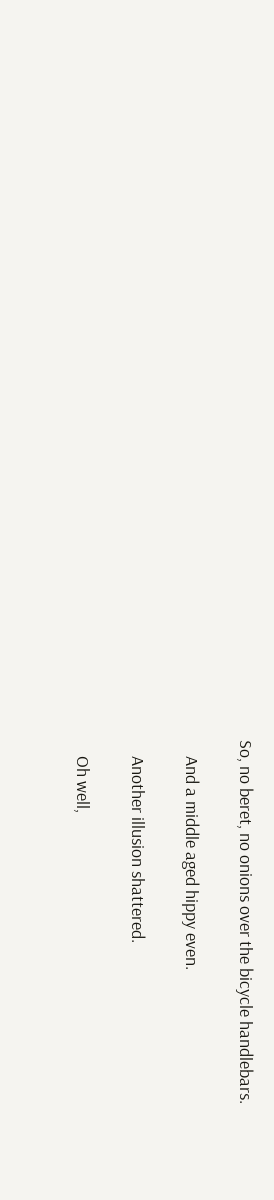So, no beret, no onions over the bicycle handlebars.

    And a middle aged hippy even.

    Another illusion shattered.

    Oh well,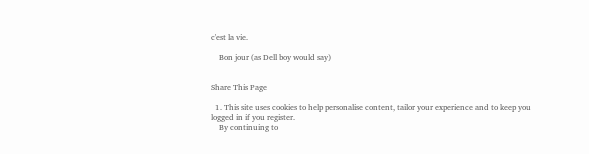c'est la vie.

    Bon jour (as Dell boy would say)


Share This Page

  1. This site uses cookies to help personalise content, tailor your experience and to keep you logged in if you register.
    By continuing to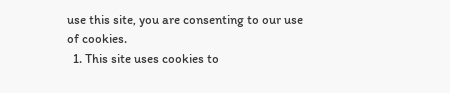use this site, you are consenting to our use of cookies.
  1. This site uses cookies to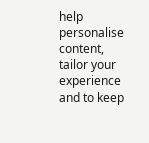help personalise content, tailor your experience and to keep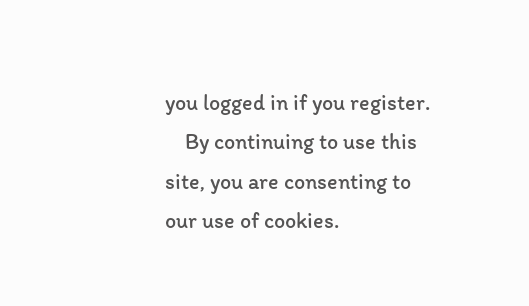you logged in if you register.
    By continuing to use this site, you are consenting to our use of cookies.